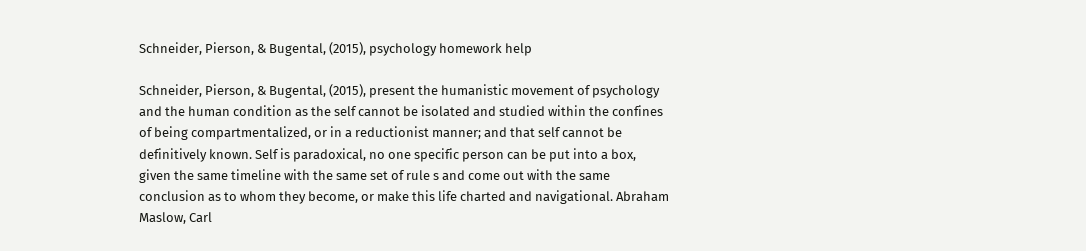Schneider, Pierson, & Bugental, (2015), psychology homework help

Schneider, Pierson, & Bugental, (2015), present the humanistic movement of psychology and the human condition as the self cannot be isolated and studied within the confines of being compartmentalized, or in a reductionist manner; and that self cannot be definitively known. Self is paradoxical, no one specific person can be put into a box, given the same timeline with the same set of rule s and come out with the same conclusion as to whom they become, or make this life charted and navigational. Abraham Maslow, Carl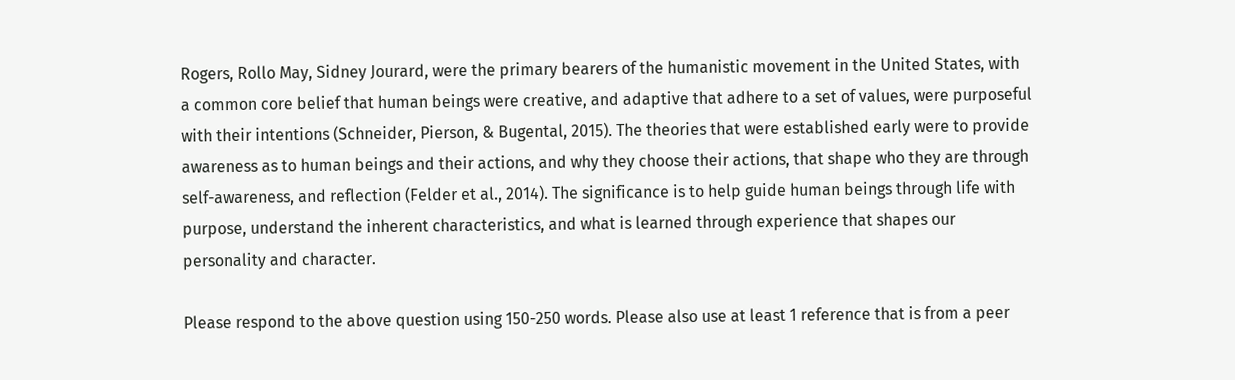Rogers, Rollo May, Sidney Jourard, were the primary bearers of the humanistic movement in the United States, with a common core belief that human beings were creative, and adaptive that adhere to a set of values, were purposeful with their intentions (Schneider, Pierson, & Bugental, 2015). The theories that were established early were to provide awareness as to human beings and their actions, and why they choose their actions, that shape who they are through self-awareness, and reflection (Felder et al., 2014). The significance is to help guide human beings through life with purpose, understand the inherent characteristics, and what is learned through experience that shapes our personality and character.

Please respond to the above question using 150-250 words. Please also use at least 1 reference that is from a peer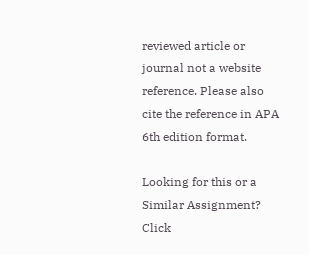reviewed article or journal not a website reference. Please also cite the reference in APA 6th edition format.

Looking for this or a Similar Assignment? Click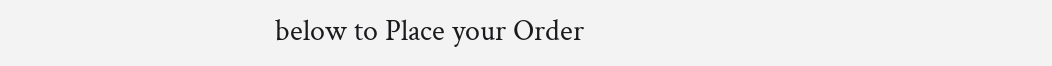below to Place your Order